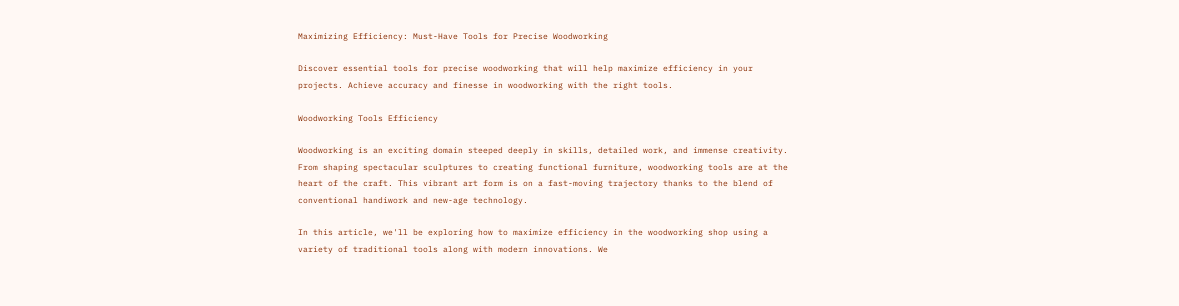Maximizing Efficiency: Must-Have Tools for Precise Woodworking

Discover essential tools for precise woodworking that will help maximize efficiency in your projects. Achieve accuracy and finesse in woodworking with the right tools.

Woodworking Tools Efficiency

Woodworking is an exciting domain steeped deeply in skills, detailed work, and immense creativity. From shaping spectacular sculptures to creating functional furniture, woodworking tools are at the heart of the craft. This vibrant art form is on a fast-moving trajectory thanks to the blend of conventional handiwork and new-age technology.

In this article, we'll be exploring how to maximize efficiency in the woodworking shop using a variety of traditional tools along with modern innovations. We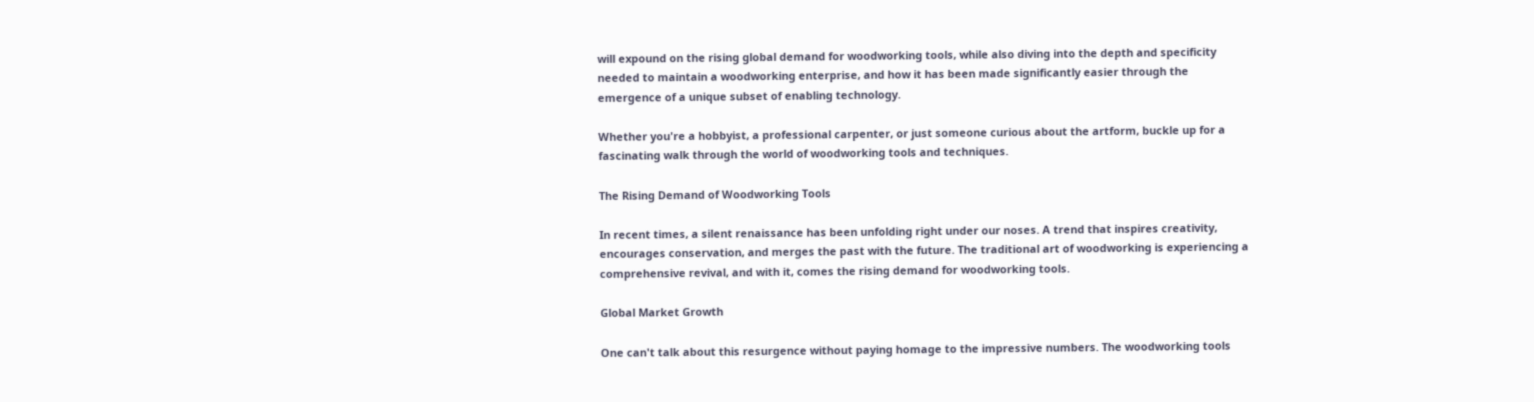will expound on the rising global demand for woodworking tools, while also diving into the depth and specificity needed to maintain a woodworking enterprise, and how it has been made significantly easier through the emergence of a unique subset of enabling technology.

Whether you're a hobbyist, a professional carpenter, or just someone curious about the artform, buckle up for a fascinating walk through the world of woodworking tools and techniques.

The Rising Demand of Woodworking Tools

In recent times, a silent renaissance has been unfolding right under our noses. A trend that inspires creativity, encourages conservation, and merges the past with the future. The traditional art of woodworking is experiencing a comprehensive revival, and with it, comes the rising demand for woodworking tools.

Global Market Growth

One can't talk about this resurgence without paying homage to the impressive numbers. The woodworking tools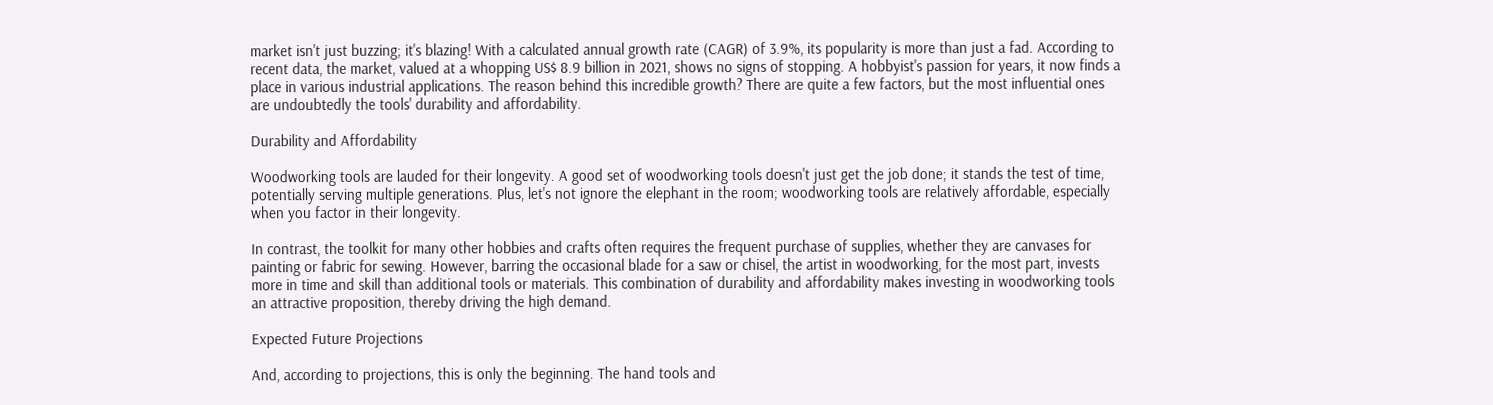market isn't just buzzing; it's blazing! With a calculated annual growth rate (CAGR) of 3.9%, its popularity is more than just a fad. According to recent data, the market, valued at a whopping US$ 8.9 billion in 2021, shows no signs of stopping. A hobbyist's passion for years, it now finds a place in various industrial applications. The reason behind this incredible growth? There are quite a few factors, but the most influential ones are undoubtedly the tools' durability and affordability.

Durability and Affordability

Woodworking tools are lauded for their longevity. A good set of woodworking tools doesn't just get the job done; it stands the test of time, potentially serving multiple generations. Plus, let's not ignore the elephant in the room; woodworking tools are relatively affordable, especially when you factor in their longevity.

In contrast, the toolkit for many other hobbies and crafts often requires the frequent purchase of supplies, whether they are canvases for painting or fabric for sewing. However, barring the occasional blade for a saw or chisel, the artist in woodworking, for the most part, invests more in time and skill than additional tools or materials. This combination of durability and affordability makes investing in woodworking tools an attractive proposition, thereby driving the high demand.

Expected Future Projections

And, according to projections, this is only the beginning. The hand tools and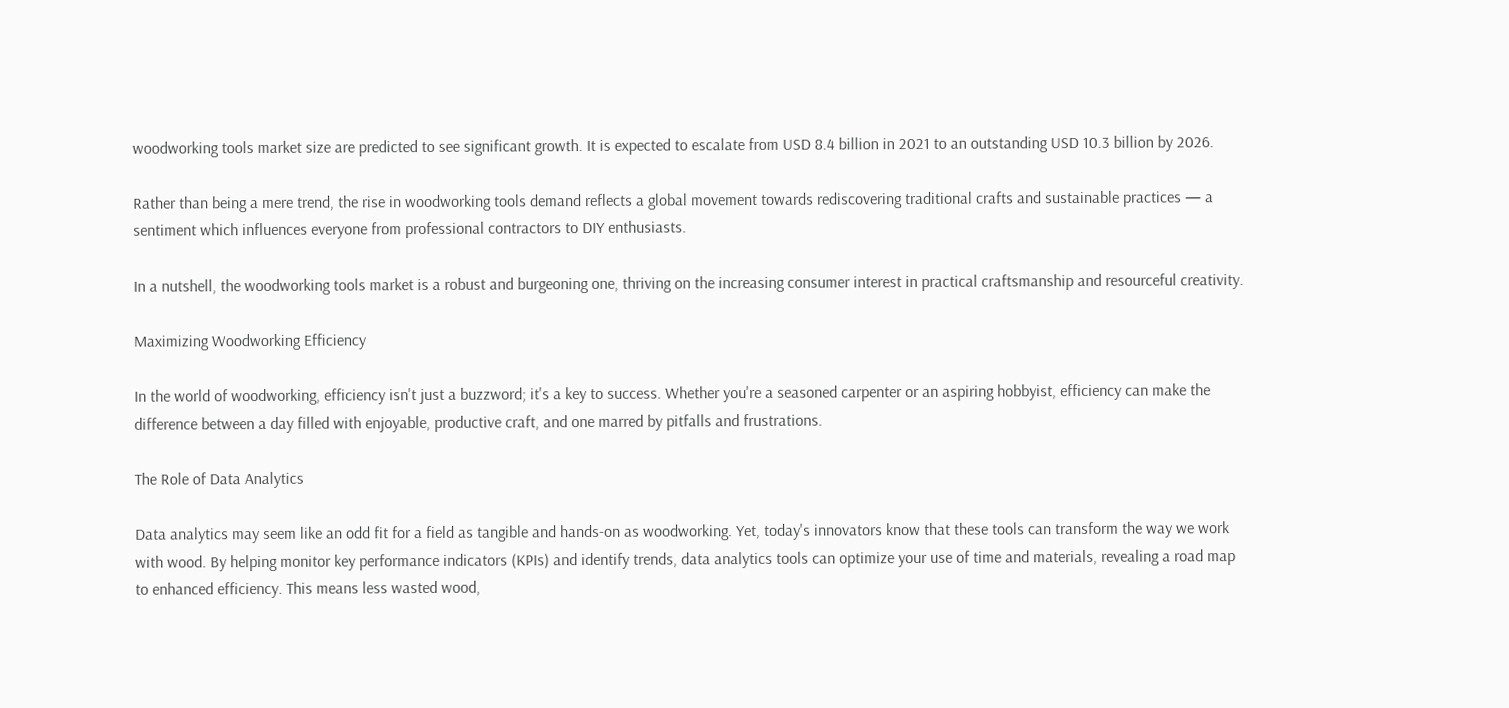woodworking tools market size are predicted to see significant growth. It is expected to escalate from USD 8.4 billion in 2021 to an outstanding USD 10.3 billion by 2026.

Rather than being a mere trend, the rise in woodworking tools demand reflects a global movement towards rediscovering traditional crafts and sustainable practices — a sentiment which influences everyone from professional contractors to DIY enthusiasts.

In a nutshell, the woodworking tools market is a robust and burgeoning one, thriving on the increasing consumer interest in practical craftsmanship and resourceful creativity.

Maximizing Woodworking Efficiency

In the world of woodworking, efficiency isn't just a buzzword; it's a key to success. Whether you're a seasoned carpenter or an aspiring hobbyist, efficiency can make the difference between a day filled with enjoyable, productive craft, and one marred by pitfalls and frustrations.

The Role of Data Analytics

Data analytics may seem like an odd fit for a field as tangible and hands-on as woodworking. Yet, today's innovators know that these tools can transform the way we work with wood. By helping monitor key performance indicators (KPIs) and identify trends, data analytics tools can optimize your use of time and materials, revealing a road map to enhanced efficiency. This means less wasted wood,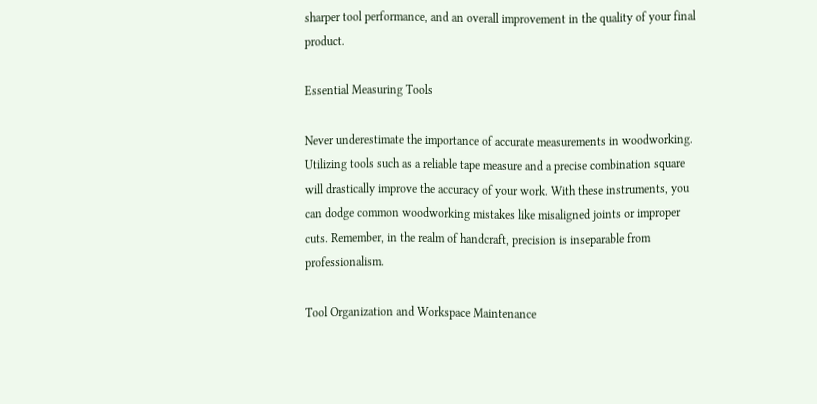sharper tool performance, and an overall improvement in the quality of your final product.

Essential Measuring Tools

Never underestimate the importance of accurate measurements in woodworking. Utilizing tools such as a reliable tape measure and a precise combination square will drastically improve the accuracy of your work. With these instruments, you can dodge common woodworking mistakes like misaligned joints or improper cuts. Remember, in the realm of handcraft, precision is inseparable from professionalism.

Tool Organization and Workspace Maintenance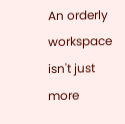An orderly workspace isn't just more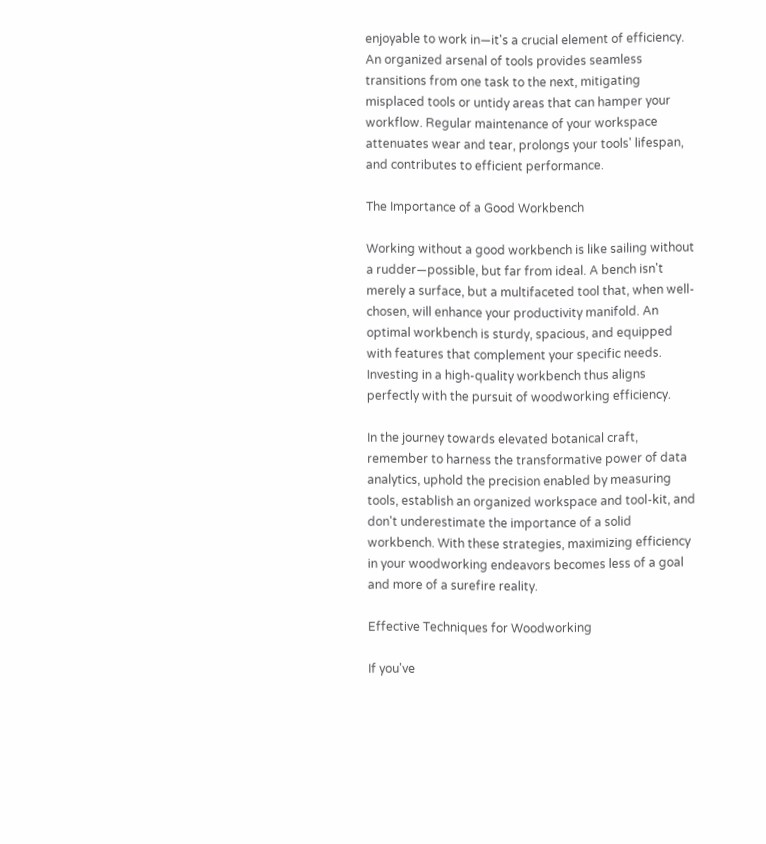enjoyable to work in—it's a crucial element of efficiency. An organized arsenal of tools provides seamless transitions from one task to the next, mitigating misplaced tools or untidy areas that can hamper your workflow. Regular maintenance of your workspace attenuates wear and tear, prolongs your tools' lifespan, and contributes to efficient performance.

The Importance of a Good Workbench

Working without a good workbench is like sailing without a rudder—possible, but far from ideal. A bench isn't merely a surface, but a multifaceted tool that, when well-chosen, will enhance your productivity manifold. An optimal workbench is sturdy, spacious, and equipped with features that complement your specific needs. Investing in a high-quality workbench thus aligns perfectly with the pursuit of woodworking efficiency.

In the journey towards elevated botanical craft, remember to harness the transformative power of data analytics, uphold the precision enabled by measuring tools, establish an organized workspace and tool-kit, and don't underestimate the importance of a solid workbench. With these strategies, maximizing efficiency in your woodworking endeavors becomes less of a goal and more of a surefire reality.

Effective Techniques for Woodworking

If you've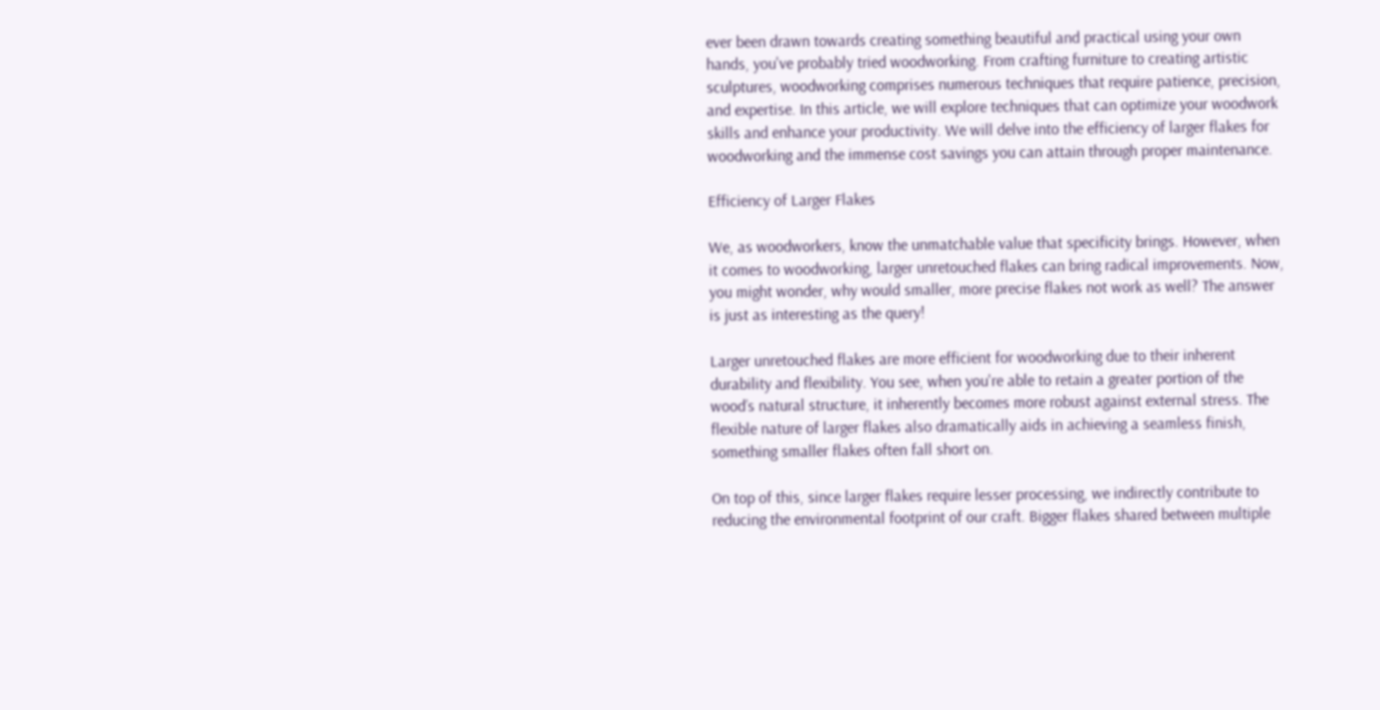ever been drawn towards creating something beautiful and practical using your own hands, you've probably tried woodworking. From crafting furniture to creating artistic sculptures, woodworking comprises numerous techniques that require patience, precision, and expertise. In this article, we will explore techniques that can optimize your woodwork skills and enhance your productivity. We will delve into the efficiency of larger flakes for woodworking and the immense cost savings you can attain through proper maintenance.

Efficiency of Larger Flakes

We, as woodworkers, know the unmatchable value that specificity brings. However, when it comes to woodworking, larger unretouched flakes can bring radical improvements. Now, you might wonder, why would smaller, more precise flakes not work as well? The answer is just as interesting as the query!

Larger unretouched flakes are more efficient for woodworking due to their inherent durability and flexibility. You see, when you're able to retain a greater portion of the wood’s natural structure, it inherently becomes more robust against external stress. The flexible nature of larger flakes also dramatically aids in achieving a seamless finish, something smaller flakes often fall short on.

On top of this, since larger flakes require lesser processing, we indirectly contribute to reducing the environmental footprint of our craft. Bigger flakes shared between multiple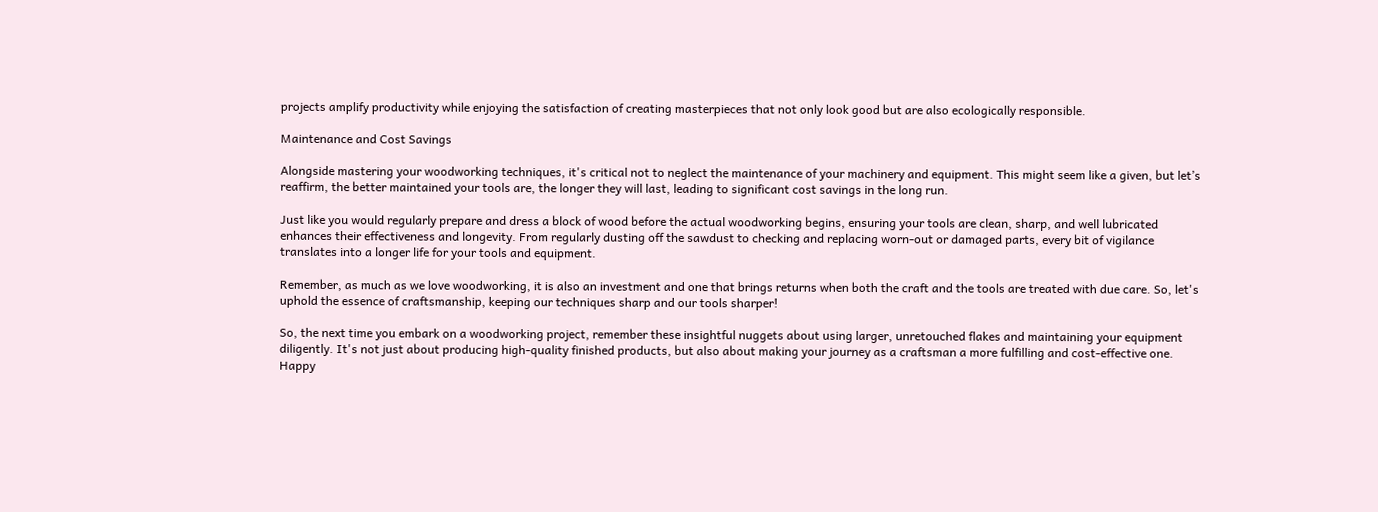projects amplify productivity while enjoying the satisfaction of creating masterpieces that not only look good but are also ecologically responsible.

Maintenance and Cost Savings

Alongside mastering your woodworking techniques, it's critical not to neglect the maintenance of your machinery and equipment. This might seem like a given, but let’s reaffirm, the better maintained your tools are, the longer they will last, leading to significant cost savings in the long run.

Just like you would regularly prepare and dress a block of wood before the actual woodworking begins, ensuring your tools are clean, sharp, and well lubricated enhances their effectiveness and longevity. From regularly dusting off the sawdust to checking and replacing worn-out or damaged parts, every bit of vigilance translates into a longer life for your tools and equipment.

Remember, as much as we love woodworking, it is also an investment and one that brings returns when both the craft and the tools are treated with due care. So, let's uphold the essence of craftsmanship, keeping our techniques sharp and our tools sharper!

So, the next time you embark on a woodworking project, remember these insightful nuggets about using larger, unretouched flakes and maintaining your equipment diligently. It's not just about producing high-quality finished products, but also about making your journey as a craftsman a more fulfilling and cost-effective one. Happy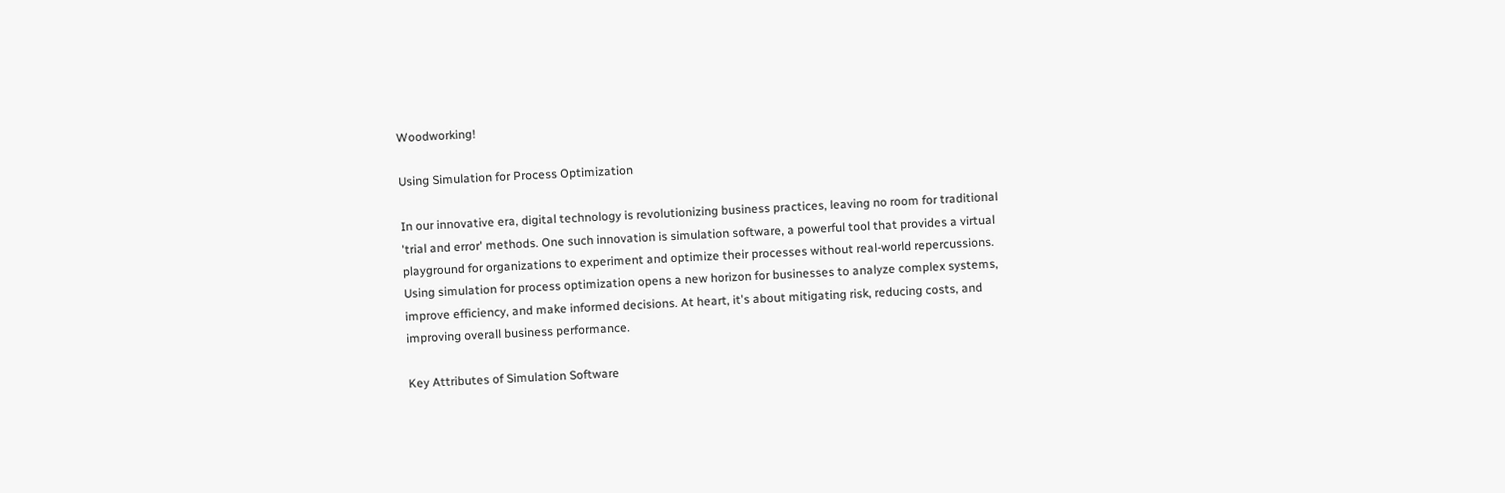Woodworking!

Using Simulation for Process Optimization

In our innovative era, digital technology is revolutionizing business practices, leaving no room for traditional 'trial and error' methods. One such innovation is simulation software, a powerful tool that provides a virtual playground for organizations to experiment and optimize their processes without real-world repercussions. Using simulation for process optimization opens a new horizon for businesses to analyze complex systems, improve efficiency, and make informed decisions. At heart, it's about mitigating risk, reducing costs, and improving overall business performance.

Key Attributes of Simulation Software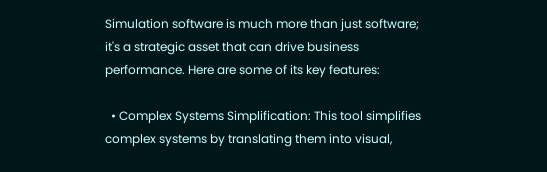Simulation software is much more than just software; it's a strategic asset that can drive business performance. Here are some of its key features:

  • Complex Systems Simplification: This tool simplifies complex systems by translating them into visual,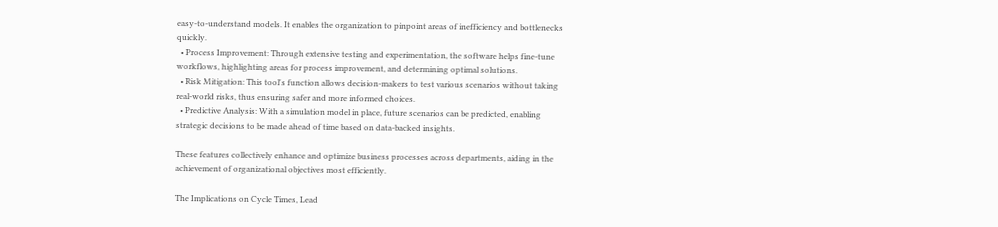easy-to-understand models. It enables the organization to pinpoint areas of inefficiency and bottlenecks quickly.
  • Process Improvement: Through extensive testing and experimentation, the software helps fine-tune workflows, highlighting areas for process improvement, and determining optimal solutions.
  • Risk Mitigation: This tool's function allows decision-makers to test various scenarios without taking real-world risks, thus ensuring safer and more informed choices.
  • Predictive Analysis: With a simulation model in place, future scenarios can be predicted, enabling strategic decisions to be made ahead of time based on data-backed insights.

These features collectively enhance and optimize business processes across departments, aiding in the achievement of organizational objectives most efficiently.

The Implications on Cycle Times, Lead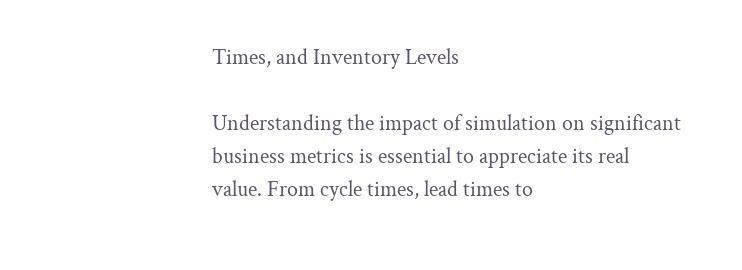Times, and Inventory Levels

Understanding the impact of simulation on significant business metrics is essential to appreciate its real value. From cycle times, lead times to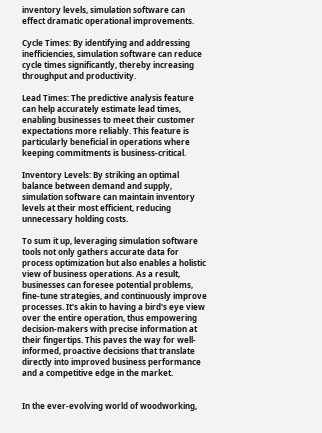inventory levels, simulation software can effect dramatic operational improvements.

Cycle Times: By identifying and addressing inefficiencies, simulation software can reduce cycle times significantly, thereby increasing throughput and productivity.

Lead Times: The predictive analysis feature can help accurately estimate lead times, enabling businesses to meet their customer expectations more reliably. This feature is particularly beneficial in operations where keeping commitments is business-critical.

Inventory Levels: By striking an optimal balance between demand and supply, simulation software can maintain inventory levels at their most efficient, reducing unnecessary holding costs.

To sum it up, leveraging simulation software tools not only gathers accurate data for process optimization but also enables a holistic view of business operations. As a result, businesses can foresee potential problems, fine-tune strategies, and continuously improve processes. It's akin to having a bird's eye view over the entire operation, thus empowering decision-makers with precise information at their fingertips. This paves the way for well-informed, proactive decisions that translate directly into improved business performance and a competitive edge in the market.


In the ever-evolving world of woodworking,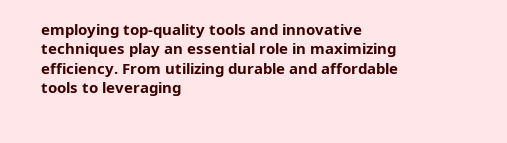employing top-quality tools and innovative techniques play an essential role in maximizing efficiency. From utilizing durable and affordable tools to leveraging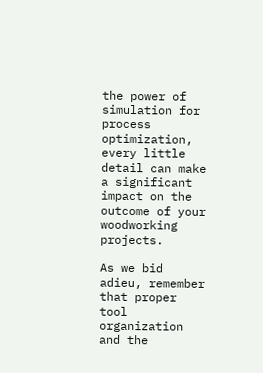the power of simulation for process optimization, every little detail can make a significant impact on the outcome of your woodworking projects.

As we bid adieu, remember that proper tool organization and the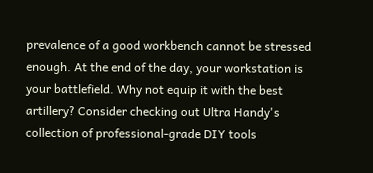prevalence of a good workbench cannot be stressed enough. At the end of the day, your workstation is your battlefield. Why not equip it with the best artillery? Consider checking out Ultra Handy's collection of professional-grade DIY tools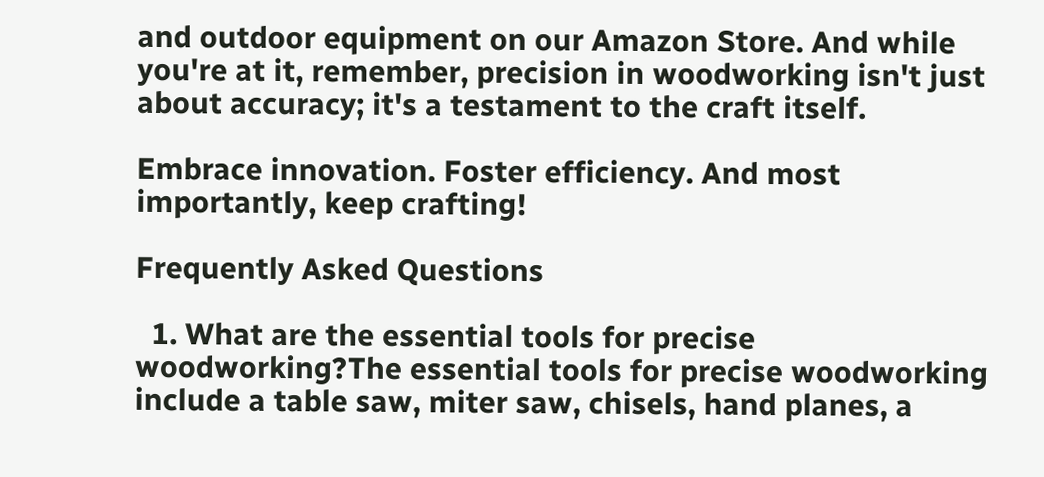and outdoor equipment on our Amazon Store. And while you're at it, remember, precision in woodworking isn't just about accuracy; it's a testament to the craft itself.

Embrace innovation. Foster efficiency. And most importantly, keep crafting!

Frequently Asked Questions

  1. What are the essential tools for precise woodworking?The essential tools for precise woodworking include a table saw, miter saw, chisels, hand planes, a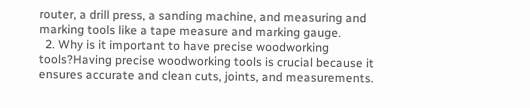router, a drill press, a sanding machine, and measuring and marking tools like a tape measure and marking gauge.
  2. Why is it important to have precise woodworking tools?Having precise woodworking tools is crucial because it ensures accurate and clean cuts, joints, and measurements.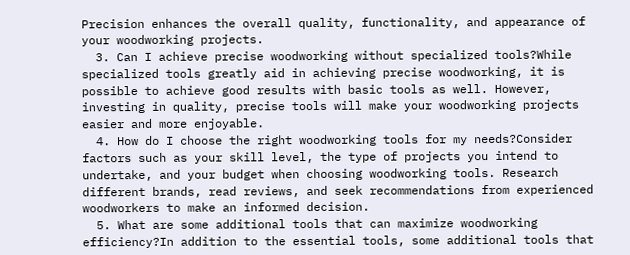Precision enhances the overall quality, functionality, and appearance of your woodworking projects.
  3. Can I achieve precise woodworking without specialized tools?While specialized tools greatly aid in achieving precise woodworking, it is possible to achieve good results with basic tools as well. However, investing in quality, precise tools will make your woodworking projects easier and more enjoyable.
  4. How do I choose the right woodworking tools for my needs?Consider factors such as your skill level, the type of projects you intend to undertake, and your budget when choosing woodworking tools. Research different brands, read reviews, and seek recommendations from experienced woodworkers to make an informed decision.
  5. What are some additional tools that can maximize woodworking efficiency?In addition to the essential tools, some additional tools that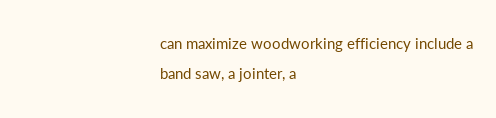can maximize woodworking efficiency include a band saw, a jointer, a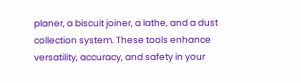planer, a biscuit joiner, a lathe, and a dust collection system. These tools enhance versatility, accuracy, and safety in your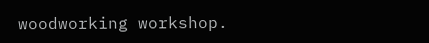woodworking workshop.